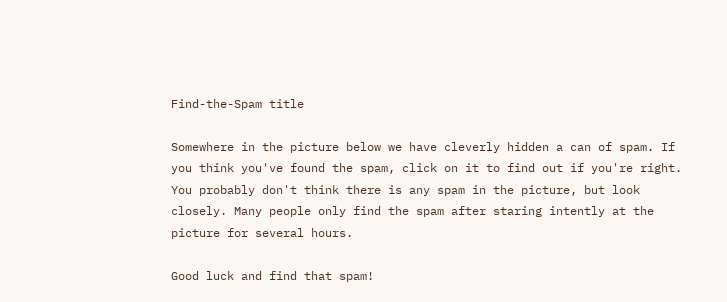Find-the-Spam title

Somewhere in the picture below we have cleverly hidden a can of spam. If you think you've found the spam, click on it to find out if you're right. You probably don't think there is any spam in the picture, but look closely. Many people only find the spam after staring intently at the picture for several hours.

Good luck and find that spam!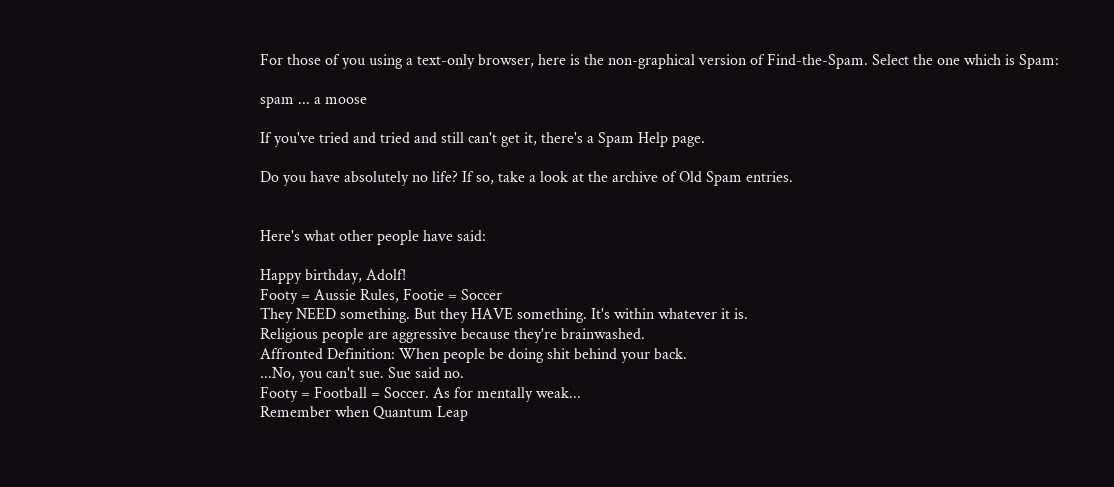For those of you using a text-only browser, here is the non-graphical version of Find-the-Spam. Select the one which is Spam:

spam ... a moose

If you've tried and tried and still can't get it, there's a Spam Help page.

Do you have absolutely no life? If so, take a look at the archive of Old Spam entries.


Here's what other people have said:

Happy birthday, Adolf!
Footy = Aussie Rules, Footie = Soccer
They NEED something. But they HAVE something. It's within whatever it is.
Religious people are aggressive because they're brainwashed.
Affronted Definition: When people be doing shit behind your back.
...No, you can't sue. Sue said no.
Footy = Football = Soccer. As for mentally weak...
Remember when Quantum Leap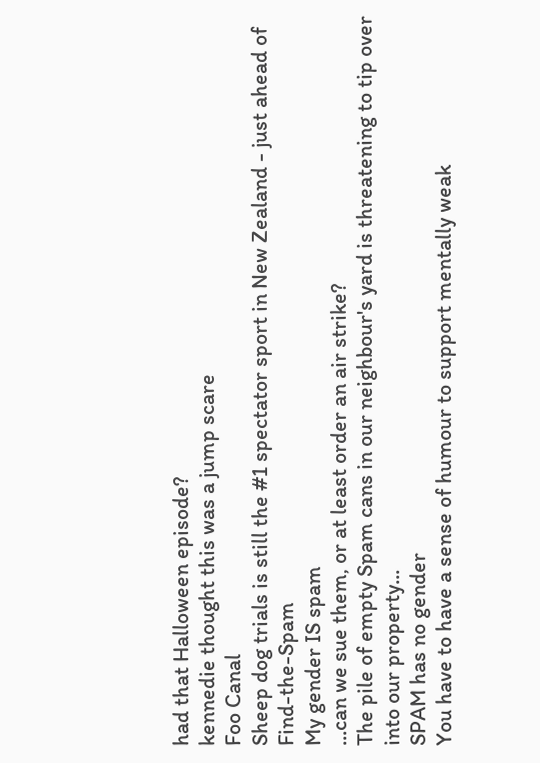had that Halloween episode?
kennedie thought this was a jump scare
Foo Canal
Sheep dog trials is still the #1 spectator sport in New Zealand - just ahead of Find-the-Spam
My gender IS spam
...can we sue them, or at least order an air strike?
The pile of empty Spam cans in our neighbour's yard is threatening to tip over into our property...
SPAM has no gender
You have to have a sense of humour to support mentally weak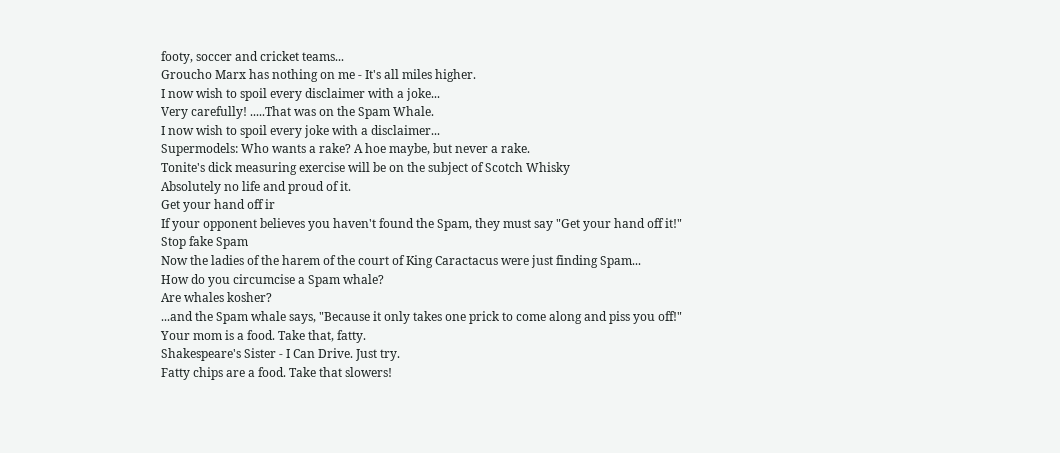footy, soccer and cricket teams...
Groucho Marx has nothing on me - It's all miles higher.
I now wish to spoil every disclaimer with a joke...
Very carefully! .....That was on the Spam Whale.
I now wish to spoil every joke with a disclaimer...
Supermodels: Who wants a rake? A hoe maybe, but never a rake.
Tonite's dick measuring exercise will be on the subject of Scotch Whisky
Absolutely no life and proud of it.
Get your hand off ir
If your opponent believes you haven't found the Spam, they must say "Get your hand off it!"
Stop fake Spam
Now the ladies of the harem of the court of King Caractacus were just finding Spam...
How do you circumcise a Spam whale?
Are whales kosher?
...and the Spam whale says, "Because it only takes one prick to come along and piss you off!"
Your mom is a food. Take that, fatty.
Shakespeare's Sister - I Can Drive. Just try.
Fatty chips are a food. Take that slowers!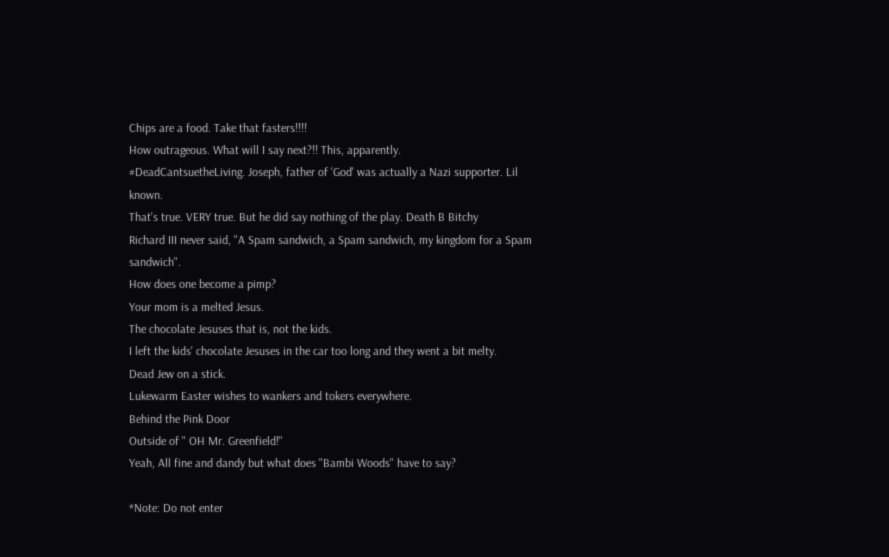Chips are a food. Take that fasters!!!!
How outrageous. What will I say next?!! This, apparently.
#DeadCantsuetheLiving. Joseph, father of 'God' was actually a Nazi supporter. Lil known.
That's true. VERY true. But he did say nothing of the play. Death B Bitchy
Richard III never said, "A Spam sandwich, a Spam sandwich, my kingdom for a Spam sandwich".
How does one become a pimp?
Your mom is a melted Jesus.
The chocolate Jesuses that is, not the kids.
I left the kids' chocolate Jesuses in the car too long and they went a bit melty.
Dead Jew on a stick.
Lukewarm Easter wishes to wankers and tokers everywhere.
Behind the Pink Door
Outside of " OH Mr. Greenfield!"
Yeah, All fine and dandy but what does "Bambi Woods" have to say?

*Note: Do not enter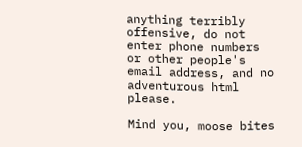anything terribly offensive, do not enter phone numbers or other people's email address, and no adventurous html please.

Mind you, moose bites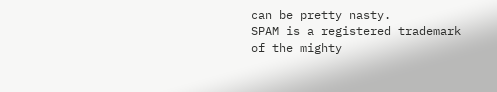can be pretty nasty.
SPAM is a registered trademark of the mighty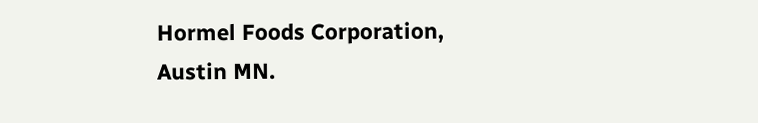Hormel Foods Corporation, Austin MN.